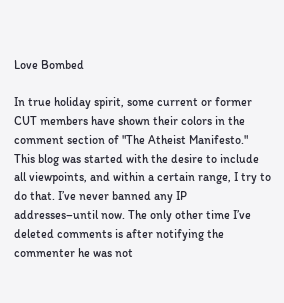Love Bombed

In true holiday spirit, some current or former CUT members have shown their colors in the comment section of "The Atheist Manifesto." This blog was started with the desire to include all viewpoints, and within a certain range, I try to do that. I’ve never banned any IP addresses–until now. The only other time I’ve deleted comments is after notifying the commenter he was not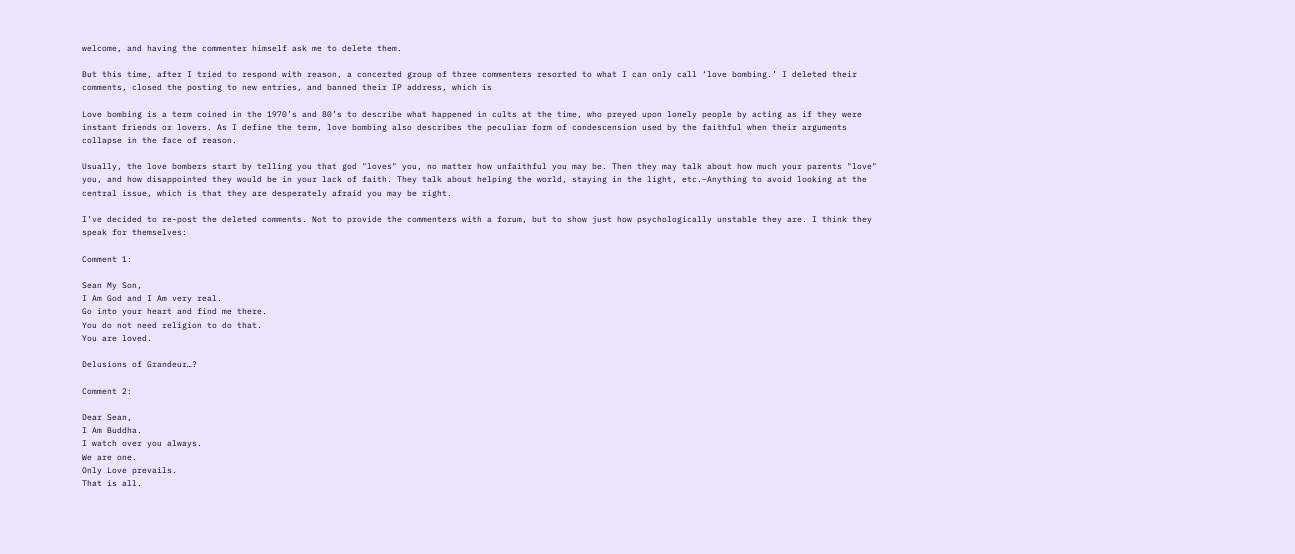welcome, and having the commenter himself ask me to delete them.

But this time, after I tried to respond with reason, a concerted group of three commenters resorted to what I can only call ‘love bombing.’ I deleted their comments, closed the posting to new entries, and banned their IP address, which is

Love bombing is a term coined in the 1970’s and 80’s to describe what happened in cults at the time, who preyed upon lonely people by acting as if they were instant friends or lovers. As I define the term, love bombing also describes the peculiar form of condescension used by the faithful when their arguments collapse in the face of reason.

Usually, the love bombers start by telling you that god "loves" you, no matter how unfaithful you may be. Then they may talk about how much your parents "love" you, and how disappointed they would be in your lack of faith. They talk about helping the world, staying in the light, etc.–Anything to avoid looking at the central issue, which is that they are desperately afraid you may be right.

I’ve decided to re-post the deleted comments. Not to provide the commenters with a forum, but to show just how psychologically unstable they are. I think they speak for themselves:

Comment 1:

Sean My Son,
I Am God and I Am very real.
Go into your heart and find me there.
You do not need religion to do that.
You are loved.

Delusions of Grandeur…?

Comment 2:

Dear Sean,
I Am Buddha.
I watch over you always.
We are one.
Only Love prevails.
That is all.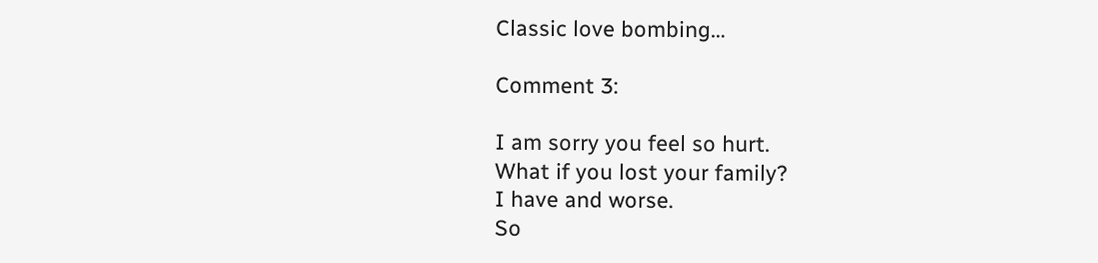Classic love bombing…

Comment 3:

I am sorry you feel so hurt.
What if you lost your family?
I have and worse.
So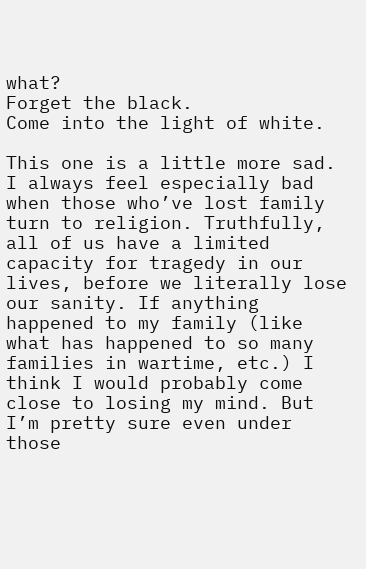what?
Forget the black.
Come into the light of white.

This one is a little more sad. I always feel especially bad when those who’ve lost family turn to religion. Truthfully, all of us have a limited capacity for tragedy in our lives, before we literally lose our sanity. If anything happened to my family (like what has happened to so many families in wartime, etc.) I think I would probably come close to losing my mind. But I’m pretty sure even under those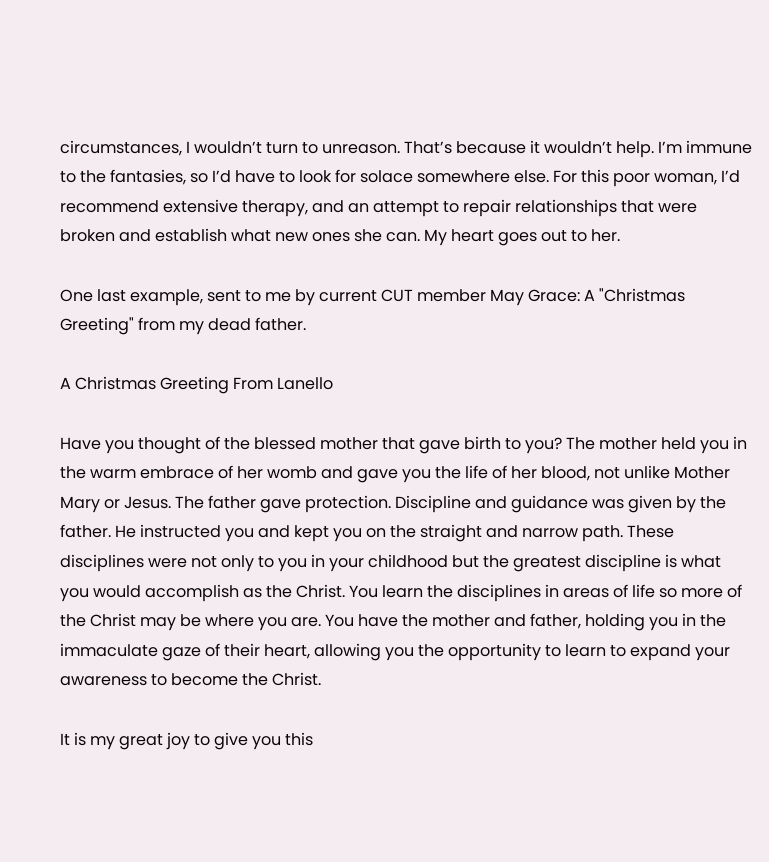circumstances, I wouldn’t turn to unreason. That’s because it wouldn’t help. I’m immune to the fantasies, so I’d have to look for solace somewhere else. For this poor woman, I’d recommend extensive therapy, and an attempt to repair relationships that were broken and establish what new ones she can. My heart goes out to her.

One last example, sent to me by current CUT member May Grace: A "Christmas Greeting" from my dead father.

A Christmas Greeting From Lanello

Have you thought of the blessed mother that gave birth to you? The mother held you in the warm embrace of her womb and gave you the life of her blood, not unlike Mother Mary or Jesus. The father gave protection. Discipline and guidance was given by the father. He instructed you and kept you on the straight and narrow path. These disciplines were not only to you in your childhood but the greatest discipline is what you would accomplish as the Christ. You learn the disciplines in areas of life so more of the Christ may be where you are. You have the mother and father, holding you in the immaculate gaze of their heart, allowing you the opportunity to learn to expand your awareness to become the Christ.

It is my great joy to give you this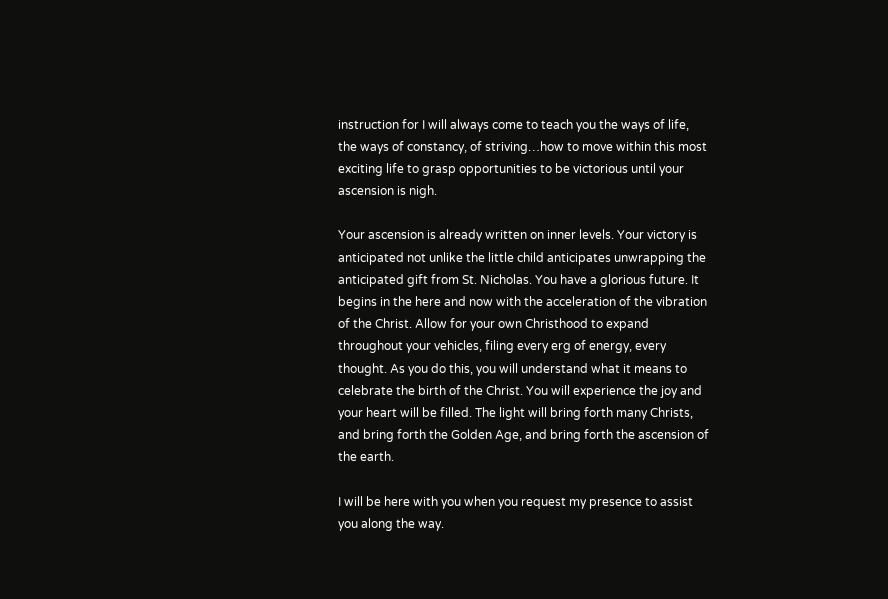instruction for I will always come to teach you the ways of life, the ways of constancy, of striving…how to move within this most exciting life to grasp opportunities to be victorious until your ascension is nigh.

Your ascension is already written on inner levels. Your victory is anticipated not unlike the little child anticipates unwrapping the anticipated gift from St. Nicholas. You have a glorious future. It begins in the here and now with the acceleration of the vibration of the Christ. Allow for your own Christhood to expand throughout your vehicles, filing every erg of energy, every thought. As you do this, you will understand what it means to celebrate the birth of the Christ. You will experience the joy and your heart will be filled. The light will bring forth many Christs, and bring forth the Golden Age, and bring forth the ascension of the earth.

I will be here with you when you request my presence to assist you along the way.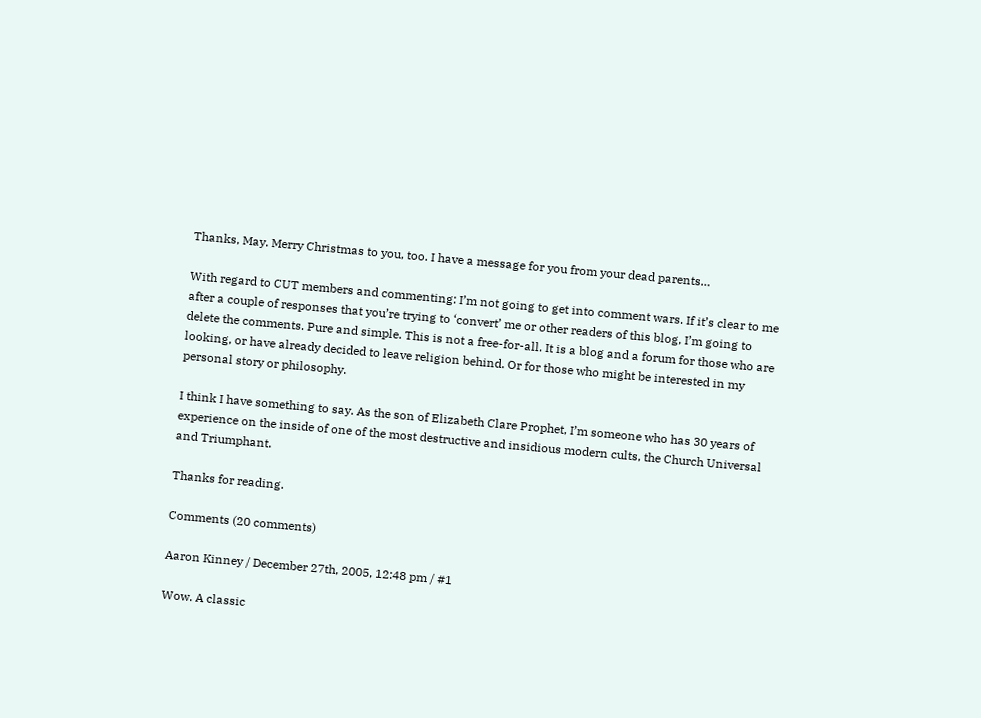Thanks, May. Merry Christmas to you, too. I have a message for you from your dead parents…

With regard to CUT members and commenting: I’m not going to get into comment wars. If it’s clear to me after a couple of responses that you’re trying to ‘convert’ me or other readers of this blog, I’m going to delete the comments. Pure and simple. This is not a free-for-all. It is a blog and a forum for those who are looking, or have already decided to leave religion behind. Or for those who might be interested in my personal story or philosophy.

I think I have something to say. As the son of Elizabeth Clare Prophet, I’m someone who has 30 years of experience on the inside of one of the most destructive and insidious modern cults, the Church Universal and Triumphant.

Thanks for reading.

Comments (20 comments)

Aaron Kinney / December 27th, 2005, 12:48 pm / #1

Wow. A classic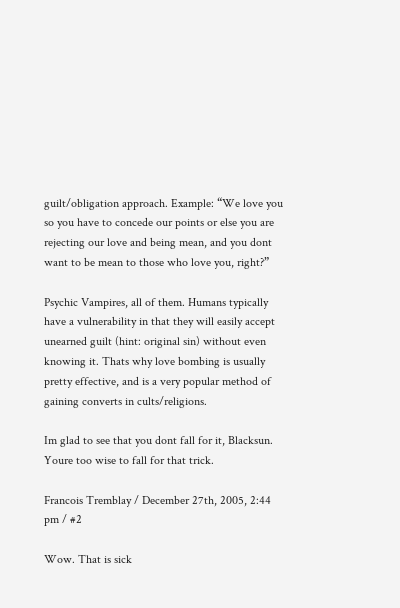guilt/obligation approach. Example: “We love you so you have to concede our points or else you are rejecting our love and being mean, and you dont want to be mean to those who love you, right?”

Psychic Vampires, all of them. Humans typically have a vulnerability in that they will easily accept unearned guilt (hint: original sin) without even knowing it. Thats why love bombing is usually pretty effective, and is a very popular method of gaining converts in cults/religions.

Im glad to see that you dont fall for it, Blacksun. Youre too wise to fall for that trick.

Francois Tremblay / December 27th, 2005, 2:44 pm / #2

Wow. That is sick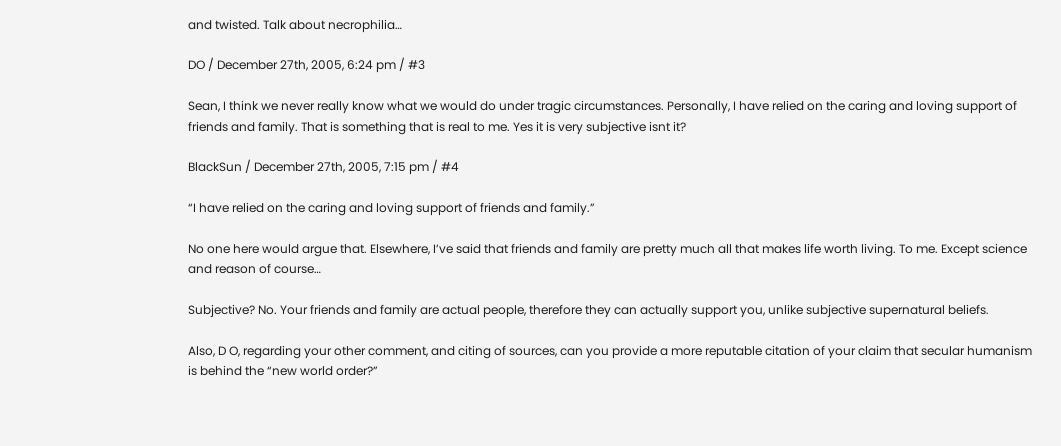and twisted. Talk about necrophilia…

DO / December 27th, 2005, 6:24 pm / #3

Sean, I think we never really know what we would do under tragic circumstances. Personally, I have relied on the caring and loving support of friends and family. That is something that is real to me. Yes it is very subjective isnt it?

BlackSun / December 27th, 2005, 7:15 pm / #4

“I have relied on the caring and loving support of friends and family.”

No one here would argue that. Elsewhere, I’ve said that friends and family are pretty much all that makes life worth living. To me. Except science and reason of course…

Subjective? No. Your friends and family are actual people, therefore they can actually support you, unlike subjective supernatural beliefs.

Also, D O, regarding your other comment, and citing of sources, can you provide a more reputable citation of your claim that secular humanism is behind the “new world order?”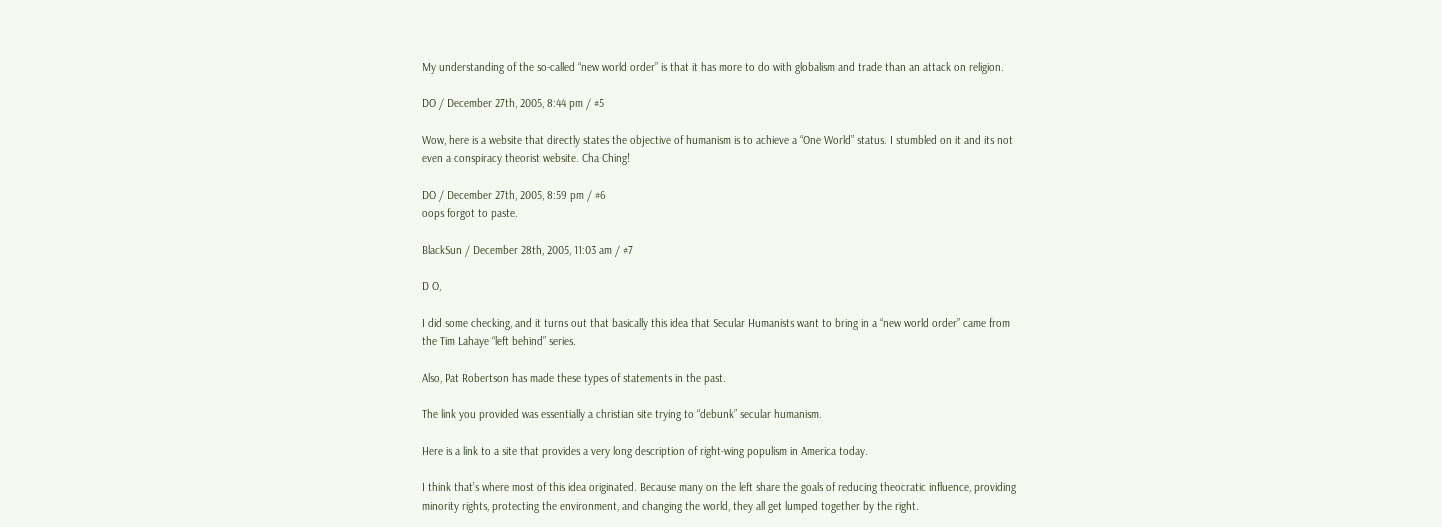My understanding of the so-called “new world order” is that it has more to do with globalism and trade than an attack on religion.

DO / December 27th, 2005, 8:44 pm / #5

Wow, here is a website that directly states the objective of humanism is to achieve a “One World” status. I stumbled on it and its not even a conspiracy theorist website. Cha Ching!

DO / December 27th, 2005, 8:59 pm / #6
oops forgot to paste.

BlackSun / December 28th, 2005, 11:03 am / #7

D O,

I did some checking, and it turns out that basically this idea that Secular Humanists want to bring in a “new world order” came from the Tim Lahaye “left behind” series.

Also, Pat Robertson has made these types of statements in the past.

The link you provided was essentially a christian site trying to “debunk” secular humanism.

Here is a link to a site that provides a very long description of right-wing populism in America today.

I think that’s where most of this idea originated. Because many on the left share the goals of reducing theocratic influence, providing minority rights, protecting the environment, and changing the world, they all get lumped together by the right.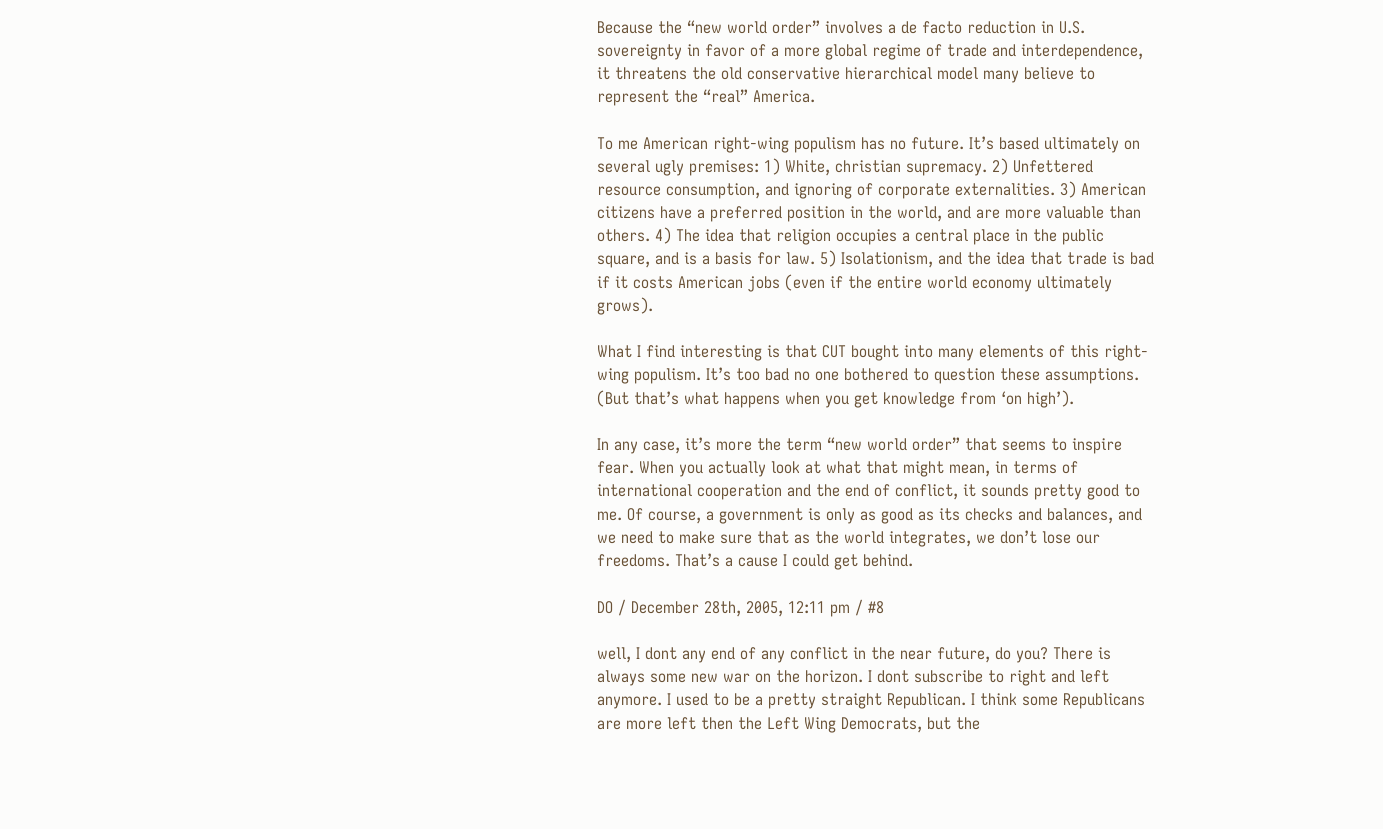Because the “new world order” involves a de facto reduction in U.S. sovereignty in favor of a more global regime of trade and interdependence, it threatens the old conservative hierarchical model many believe to represent the “real” America.

To me American right-wing populism has no future. It’s based ultimately on several ugly premises: 1) White, christian supremacy. 2) Unfettered resource consumption, and ignoring of corporate externalities. 3) American citizens have a preferred position in the world, and are more valuable than others. 4) The idea that religion occupies a central place in the public square, and is a basis for law. 5) Isolationism, and the idea that trade is bad if it costs American jobs (even if the entire world economy ultimately grows).

What I find interesting is that CUT bought into many elements of this right-wing populism. It’s too bad no one bothered to question these assumptions. (But that’s what happens when you get knowledge from ‘on high’).

In any case, it’s more the term “new world order” that seems to inspire fear. When you actually look at what that might mean, in terms of international cooperation and the end of conflict, it sounds pretty good to me. Of course, a government is only as good as its checks and balances, and we need to make sure that as the world integrates, we don’t lose our freedoms. That’s a cause I could get behind.

DO / December 28th, 2005, 12:11 pm / #8

well, I dont any end of any conflict in the near future, do you? There is always some new war on the horizon. I dont subscribe to right and left anymore. I used to be a pretty straight Republican. I think some Republicans are more left then the Left Wing Democrats, but the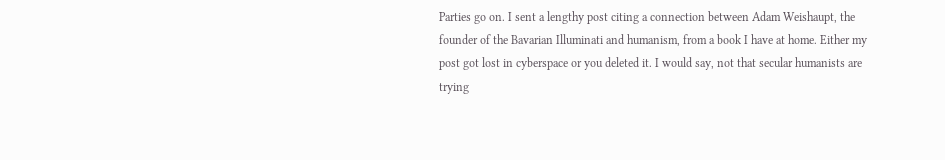Parties go on. I sent a lengthy post citing a connection between Adam Weishaupt, the founder of the Bavarian Illuminati and humanism, from a book I have at home. Either my post got lost in cyberspace or you deleted it. I would say, not that secular humanists are trying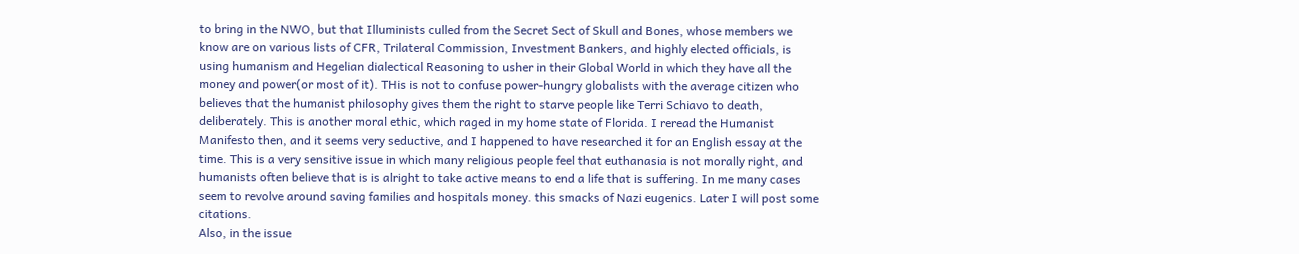to bring in the NWO, but that Illuminists culled from the Secret Sect of Skull and Bones, whose members we know are on various lists of CFR, Trilateral Commission, Investment Bankers, and highly elected officials, is using humanism and Hegelian dialectical Reasoning to usher in their Global World in which they have all the money and power(or most of it). THis is not to confuse power-hungry globalists with the average citizen who believes that the humanist philosophy gives them the right to starve people like Terri Schiavo to death, deliberately. This is another moral ethic, which raged in my home state of Florida. I reread the Humanist Manifesto then, and it seems very seductive, and I happened to have researched it for an English essay at the time. This is a very sensitive issue in which many religious people feel that euthanasia is not morally right, and humanists often believe that is is alright to take active means to end a life that is suffering. In me many cases seem to revolve around saving families and hospitals money. this smacks of Nazi eugenics. Later I will post some citations.
Also, in the issue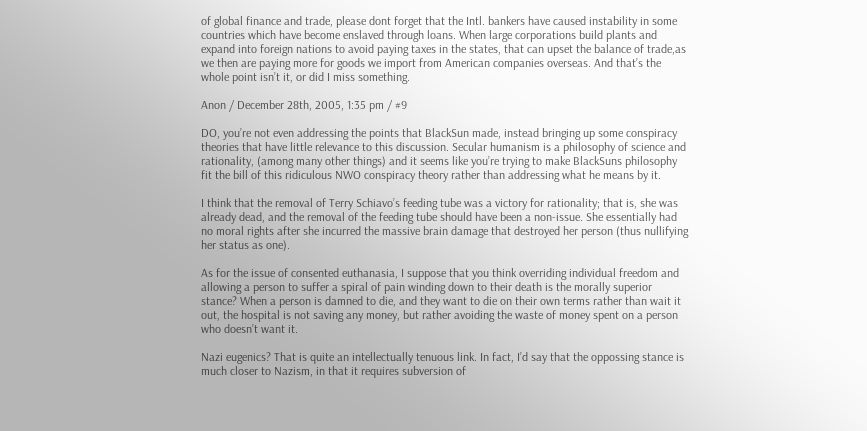of global finance and trade, please dont forget that the Intl. bankers have caused instability in some countries which have become enslaved through loans. When large corporations build plants and expand into foreign nations to avoid paying taxes in the states, that can upset the balance of trade,as we then are paying more for goods we import from American companies overseas. And that’s the whole point isn’t it, or did I miss something.

Anon / December 28th, 2005, 1:35 pm / #9

DO, you’re not even addressing the points that BlackSun made, instead bringing up some conspiracy theories that have little relevance to this discussion. Secular humanism is a philosophy of science and rationality, (among many other things) and it seems like you’re trying to make BlackSuns philosophy fit the bill of this ridiculous NWO conspiracy theory rather than addressing what he means by it.

I think that the removal of Terry Schiavo’s feeding tube was a victory for rationality; that is, she was already dead, and the removal of the feeding tube should have been a non-issue. She essentially had no moral rights after she incurred the massive brain damage that destroyed her person (thus nullifying her status as one).

As for the issue of consented euthanasia, I suppose that you think overriding individual freedom and allowing a person to suffer a spiral of pain winding down to their death is the morally superior stance? When a person is damned to die, and they want to die on their own terms rather than wait it out, the hospital is not saving any money, but rather avoiding the waste of money spent on a person who doesn’t want it.

Nazi eugenics? That is quite an intellectually tenuous link. In fact, I’d say that the oppossing stance is much closer to Nazism, in that it requires subversion of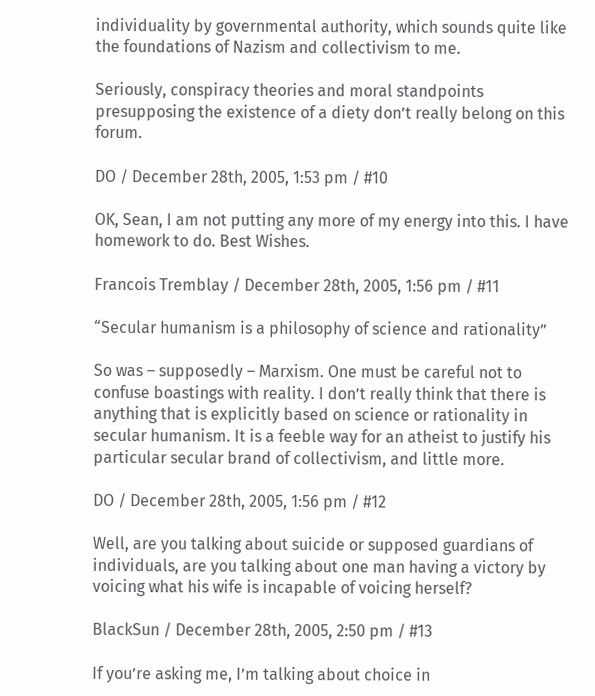individuality by governmental authority, which sounds quite like the foundations of Nazism and collectivism to me.

Seriously, conspiracy theories and moral standpoints presupposing the existence of a diety don’t really belong on this forum.

DO / December 28th, 2005, 1:53 pm / #10

OK, Sean, I am not putting any more of my energy into this. I have homework to do. Best Wishes.

Francois Tremblay / December 28th, 2005, 1:56 pm / #11

“Secular humanism is a philosophy of science and rationality”

So was – supposedly – Marxism. One must be careful not to confuse boastings with reality. I don’t really think that there is anything that is explicitly based on science or rationality in secular humanism. It is a feeble way for an atheist to justify his particular secular brand of collectivism, and little more.

DO / December 28th, 2005, 1:56 pm / #12

Well, are you talking about suicide or supposed guardians of individuals, are you talking about one man having a victory by voicing what his wife is incapable of voicing herself?

BlackSun / December 28th, 2005, 2:50 pm / #13

If you’re asking me, I’m talking about choice in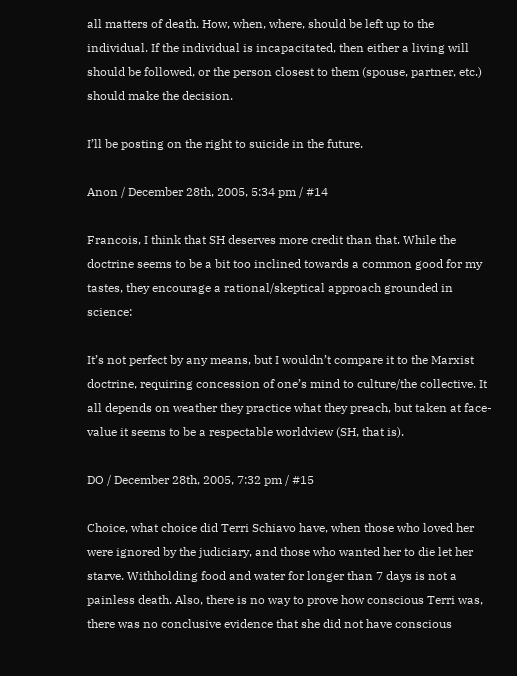all matters of death. How, when, where, should be left up to the individual. If the individual is incapacitated, then either a living will should be followed, or the person closest to them (spouse, partner, etc.) should make the decision.

I’ll be posting on the right to suicide in the future.

Anon / December 28th, 2005, 5:34 pm / #14

Francois, I think that SH deserves more credit than that. While the doctrine seems to be a bit too inclined towards a common good for my tastes, they encourage a rational/skeptical approach grounded in science:

It’s not perfect by any means, but I wouldn’t compare it to the Marxist doctrine, requiring concession of one’s mind to culture/the collective. It all depends on weather they practice what they preach, but taken at face-value it seems to be a respectable worldview (SH, that is).

DO / December 28th, 2005, 7:32 pm / #15

Choice, what choice did Terri Schiavo have, when those who loved her were ignored by the judiciary, and those who wanted her to die let her starve. Withholding food and water for longer than 7 days is not a painless death. Also, there is no way to prove how conscious Terri was, there was no conclusive evidence that she did not have conscious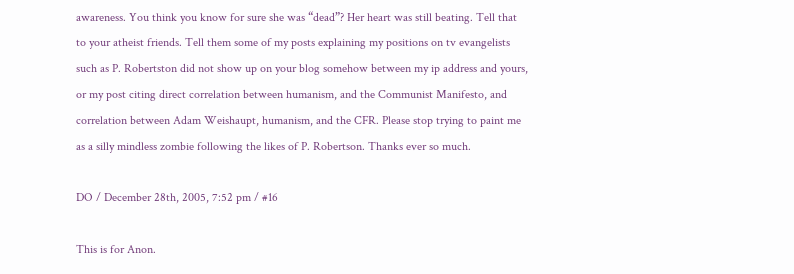awareness. You think you know for sure she was “dead”? Her heart was still beating. Tell that to your atheist friends. Tell them some of my posts explaining my positions on tv evangelists such as P. Robertston did not show up on your blog somehow between my ip address and yours, or my post citing direct correlation between humanism, and the Communist Manifesto, and correlation between Adam Weishaupt, humanism, and the CFR. Please stop trying to paint me as a silly mindless zombie following the likes of P. Robertson. Thanks ever so much.

DO / December 28th, 2005, 7:52 pm / #16

This is for Anon.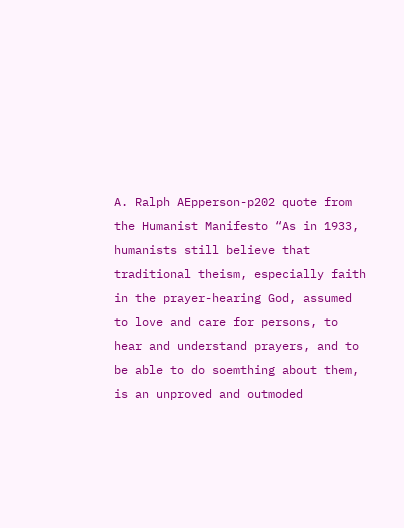A. Ralph AEpperson-p202 quote from the Humanist Manifesto “As in 1933, humanists still believe that traditional theism, especially faith in the prayer-hearing God, assumed to love and care for persons, to hear and understand prayers, and to be able to do soemthing about them, is an unproved and outmoded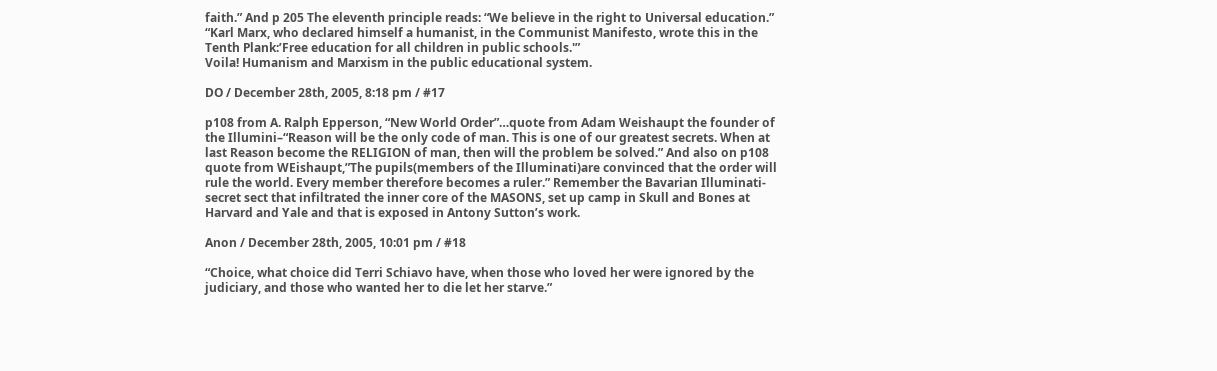faith.” And p 205 The eleventh principle reads: “We believe in the right to Universal education.” “Karl Marx, who declared himself a humanist, in the Communist Manifesto, wrote this in the Tenth Plank:’Free education for all children in public schools.'”
Voila! Humanism and Marxism in the public educational system.

DO / December 28th, 2005, 8:18 pm / #17

p108 from A. Ralph Epperson, “New World Order”…quote from Adam Weishaupt the founder of the Illumini–“Reason will be the only code of man. This is one of our greatest secrets. When at last Reason become the RELIGION of man, then will the problem be solved.” And also on p108 quote from WEishaupt,”The pupils(members of the Illuminati)are convinced that the order will rule the world. Every member therefore becomes a ruler.” Remember the Bavarian Illuminati-secret sect that infiltrated the inner core of the MASONS, set up camp in Skull and Bones at Harvard and Yale and that is exposed in Antony Sutton’s work.

Anon / December 28th, 2005, 10:01 pm / #18

“Choice, what choice did Terri Schiavo have, when those who loved her were ignored by the judiciary, and those who wanted her to die let her starve.”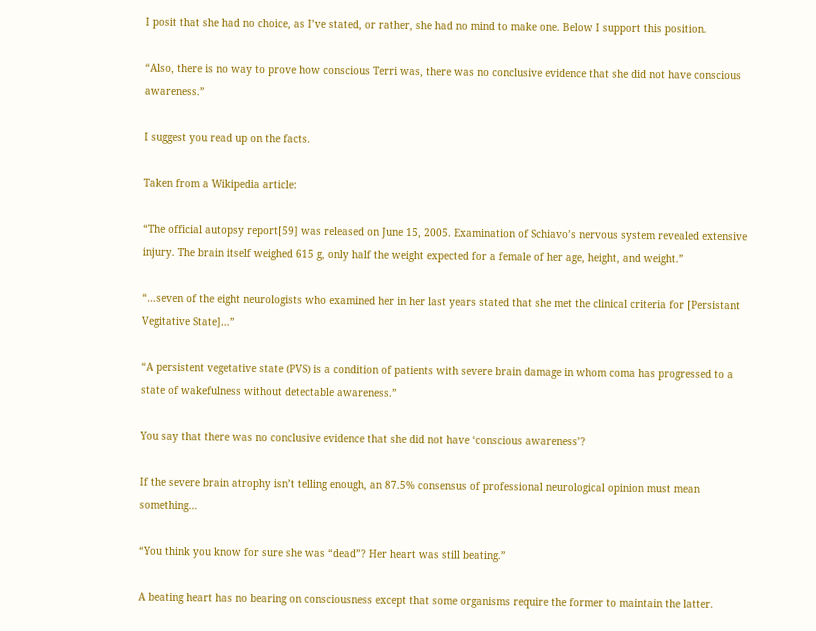I posit that she had no choice, as I’ve stated, or rather, she had no mind to make one. Below I support this position.

“Also, there is no way to prove how conscious Terri was, there was no conclusive evidence that she did not have conscious awareness.”

I suggest you read up on the facts.

Taken from a Wikipedia article:

“The official autopsy report[59] was released on June 15, 2005. Examination of Schiavo’s nervous system revealed extensive injury. The brain itself weighed 615 g, only half the weight expected for a female of her age, height, and weight.”

“…seven of the eight neurologists who examined her in her last years stated that she met the clinical criteria for [Persistant Vegitative State]…”

“A persistent vegetative state (PVS) is a condition of patients with severe brain damage in whom coma has progressed to a state of wakefulness without detectable awareness.”

You say that there was no conclusive evidence that she did not have ‘conscious awareness’?

If the severe brain atrophy isn’t telling enough, an 87.5% consensus of professional neurological opinion must mean something…

“You think you know for sure she was “dead”? Her heart was still beating.”

A beating heart has no bearing on consciousness except that some organisms require the former to maintain the latter.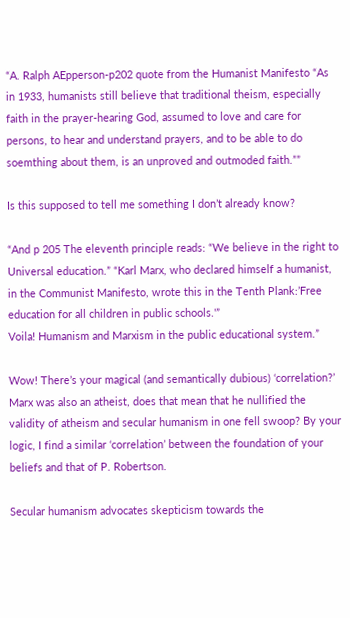“A. Ralph AEpperson-p202 quote from the Humanist Manifesto “As in 1933, humanists still believe that traditional theism, especially faith in the prayer-hearing God, assumed to love and care for persons, to hear and understand prayers, and to be able to do soemthing about them, is an unproved and outmoded faith.””

Is this supposed to tell me something I don’t already know?

“And p 205 The eleventh principle reads: “We believe in the right to Universal education.” “Karl Marx, who declared himself a humanist, in the Communist Manifesto, wrote this in the Tenth Plank:’Free education for all children in public schools.'”
Voila! Humanism and Marxism in the public educational system.”

Wow! There’s your magical (and semantically dubious) ‘correlation?’ Marx was also an atheist, does that mean that he nullified the validity of atheism and secular humanism in one fell swoop? By your logic, I find a similar ‘correlation’ between the foundation of your beliefs and that of P. Robertson.

Secular humanism advocates skepticism towards the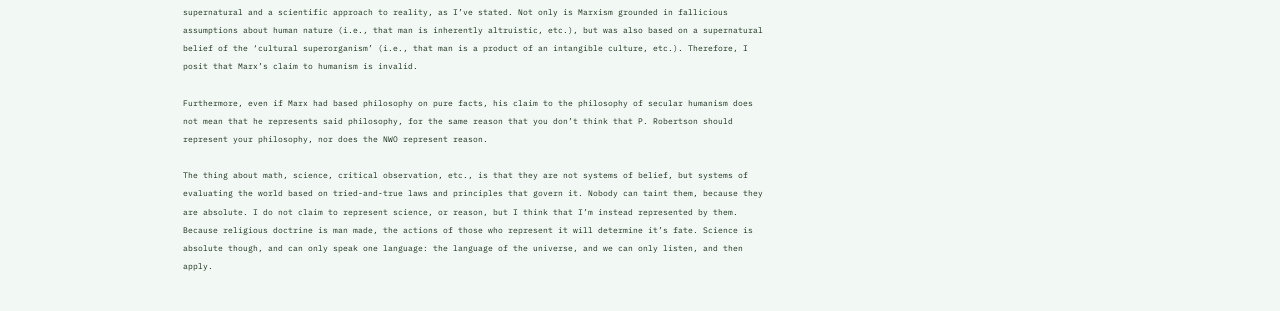supernatural and a scientific approach to reality, as I’ve stated. Not only is Marxism grounded in fallicious assumptions about human nature (i.e., that man is inherently altruistic, etc.), but was also based on a supernatural belief of the ‘cultural superorganism’ (i.e., that man is a product of an intangible culture, etc.). Therefore, I posit that Marx’s claim to humanism is invalid.

Furthermore, even if Marx had based philosophy on pure facts, his claim to the philosophy of secular humanism does not mean that he represents said philosophy, for the same reason that you don’t think that P. Robertson should represent your philosophy, nor does the NWO represent reason.

The thing about math, science, critical observation, etc., is that they are not systems of belief, but systems of evaluating the world based on tried-and-true laws and principles that govern it. Nobody can taint them, because they are absolute. I do not claim to represent science, or reason, but I think that I’m instead represented by them. Because religious doctrine is man made, the actions of those who represent it will determine it’s fate. Science is absolute though, and can only speak one language: the language of the universe, and we can only listen, and then apply.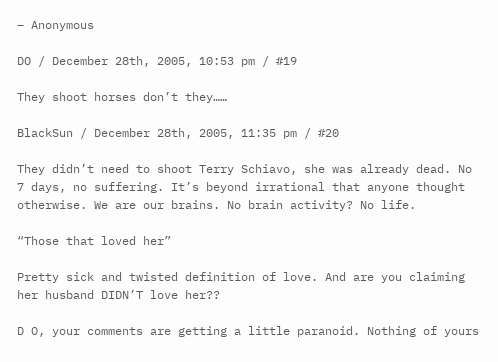– Anonymous

DO / December 28th, 2005, 10:53 pm / #19

They shoot horses don’t they……

BlackSun / December 28th, 2005, 11:35 pm / #20

They didn’t need to shoot Terry Schiavo, she was already dead. No 7 days, no suffering. It’s beyond irrational that anyone thought otherwise. We are our brains. No brain activity? No life.

“Those that loved her”

Pretty sick and twisted definition of love. And are you claiming her husband DIDN’T love her??

D O, your comments are getting a little paranoid. Nothing of yours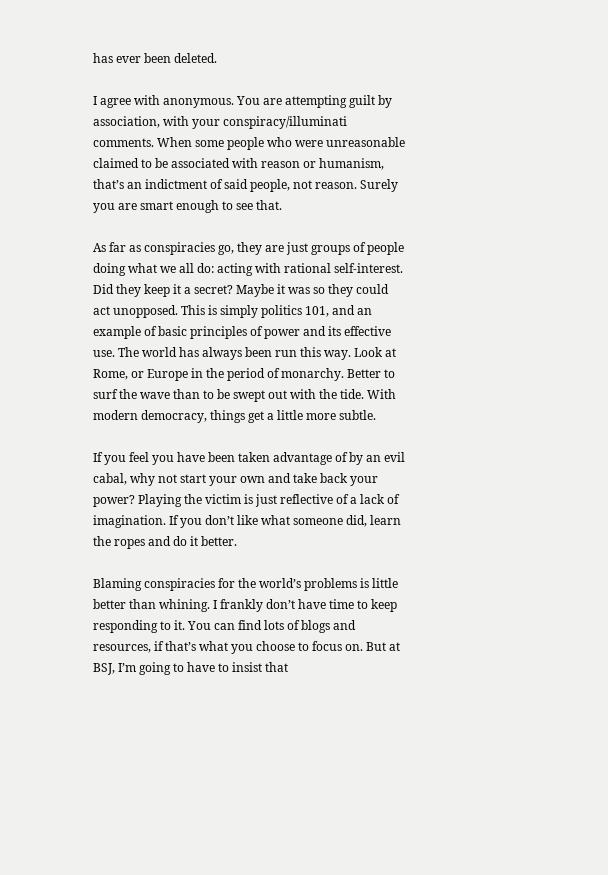has ever been deleted.

I agree with anonymous. You are attempting guilt by association, with your conspiracy/illuminati comments. When some people who were unreasonable claimed to be associated with reason or humanism, that’s an indictment of said people, not reason. Surely you are smart enough to see that.

As far as conspiracies go, they are just groups of people doing what we all do: acting with rational self-interest. Did they keep it a secret? Maybe it was so they could act unopposed. This is simply politics 101, and an example of basic principles of power and its effective use. The world has always been run this way. Look at Rome, or Europe in the period of monarchy. Better to surf the wave than to be swept out with the tide. With modern democracy, things get a little more subtle.

If you feel you have been taken advantage of by an evil cabal, why not start your own and take back your power? Playing the victim is just reflective of a lack of imagination. If you don’t like what someone did, learn the ropes and do it better.

Blaming conspiracies for the world’s problems is little better than whining. I frankly don’t have time to keep responding to it. You can find lots of blogs and resources, if that’s what you choose to focus on. But at BSJ, I’m going to have to insist that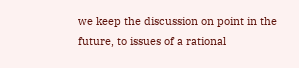we keep the discussion on point in the future, to issues of a rational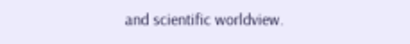and scientific worldview.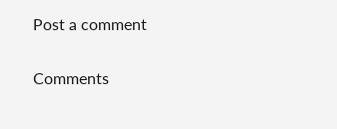Post a comment

Comments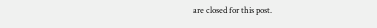are closed for this post.